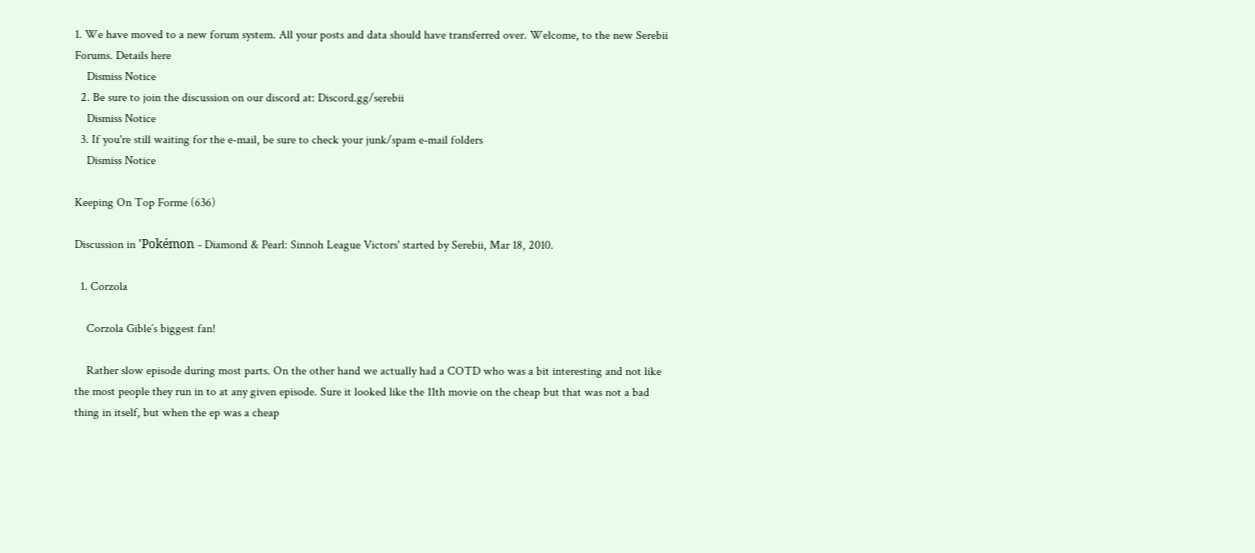1. We have moved to a new forum system. All your posts and data should have transferred over. Welcome, to the new Serebii Forums. Details here
    Dismiss Notice
  2. Be sure to join the discussion on our discord at: Discord.gg/serebii
    Dismiss Notice
  3. If you're still waiting for the e-mail, be sure to check your junk/spam e-mail folders
    Dismiss Notice

Keeping On Top Forme (636)

Discussion in 'Pokémon - Diamond & Pearl: Sinnoh League Victors' started by Serebii, Mar 18, 2010.

  1. Corzola

    Corzola Gible´s biggest fan!

    Rather slow episode during most parts. On the other hand we actually had a COTD who was a bit interesting and not like the most people they run in to at any given episode. Sure it looked like the 11th movie on the cheap but that was not a bad thing in itself, but when the ep was a cheap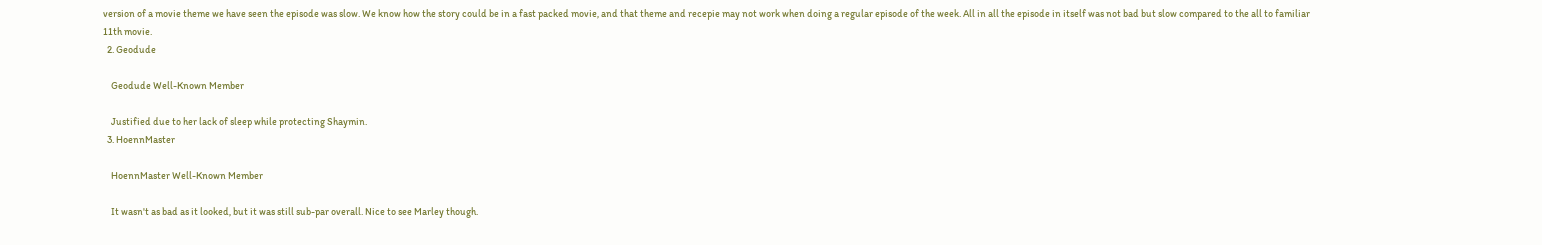version of a movie theme we have seen the episode was slow. We know how the story could be in a fast packed movie, and that theme and recepie may not work when doing a regular episode of the week. All in all the episode in itself was not bad but slow compared to the all to familiar 11th movie.
  2. Geodude

    Geodude Well-Known Member

    Justified due to her lack of sleep while protecting Shaymin.
  3. HoennMaster

    HoennMaster Well-Known Member

    It wasn't as bad as it looked, but it was still sub-par overall. Nice to see Marley though.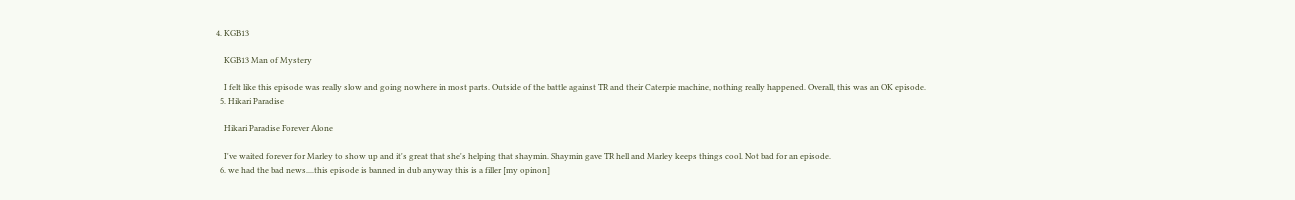4. KGB13

    KGB13 Man of Mystery

    I felt like this episode was really slow and going nowhere in most parts. Outside of the battle against TR and their Caterpie machine, nothing really happened. Overall, this was an OK episode.
  5. Hikari Paradise

    Hikari Paradise Forever Alone

    I've waited forever for Marley to show up and it's great that she's helping that shaymin. Shaymin gave TR hell and Marley keeps things cool. Not bad for an episode.
  6. we had the bad news....this episode is banned in dub anyway this is a filler [my opinon]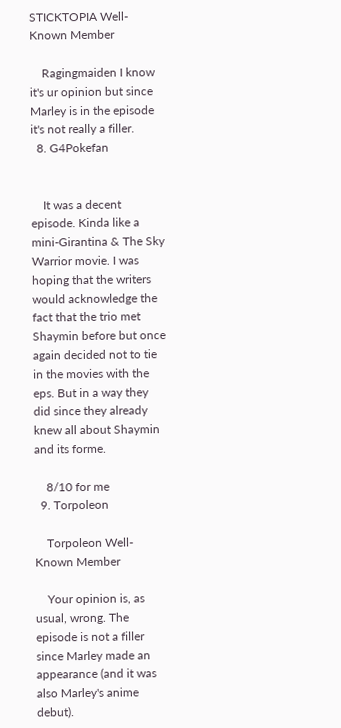STICKTOPIA Well-Known Member

    Ragingmaiden I know it's ur opinion but since Marley is in the episode it's not really a filler.
  8. G4Pokefan


    It was a decent episode. Kinda like a mini-Girantina & The Sky Warrior movie. I was hoping that the writers would acknowledge the fact that the trio met Shaymin before but once again decided not to tie in the movies with the eps. But in a way they did since they already knew all about Shaymin and its forme.

    8/10 for me
  9. Torpoleon

    Torpoleon Well-Known Member

    Your opinion is, as usual, wrong. The episode is not a filler since Marley made an appearance (and it was also Marley's anime debut).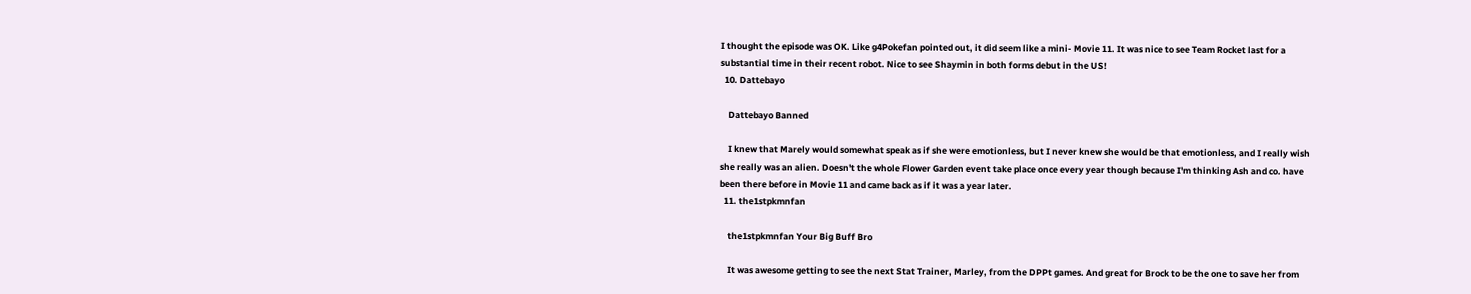I thought the episode was OK. Like g4Pokefan pointed out, it did seem like a mini- Movie 11. It was nice to see Team Rocket last for a substantial time in their recent robot. Nice to see Shaymin in both forms debut in the US!
  10. Dattebayo

    Dattebayo Banned

    I knew that Marely would somewhat speak as if she were emotionless, but I never knew she would be that emotionless, and I really wish she really was an alien. Doesn't the whole Flower Garden event take place once every year though because I'm thinking Ash and co. have been there before in Movie 11 and came back as if it was a year later.
  11. the1stpkmnfan

    the1stpkmnfan Your Big Buff Bro

    It was awesome getting to see the next Stat Trainer, Marley, from the DPPt games. And great for Brock to be the one to save her from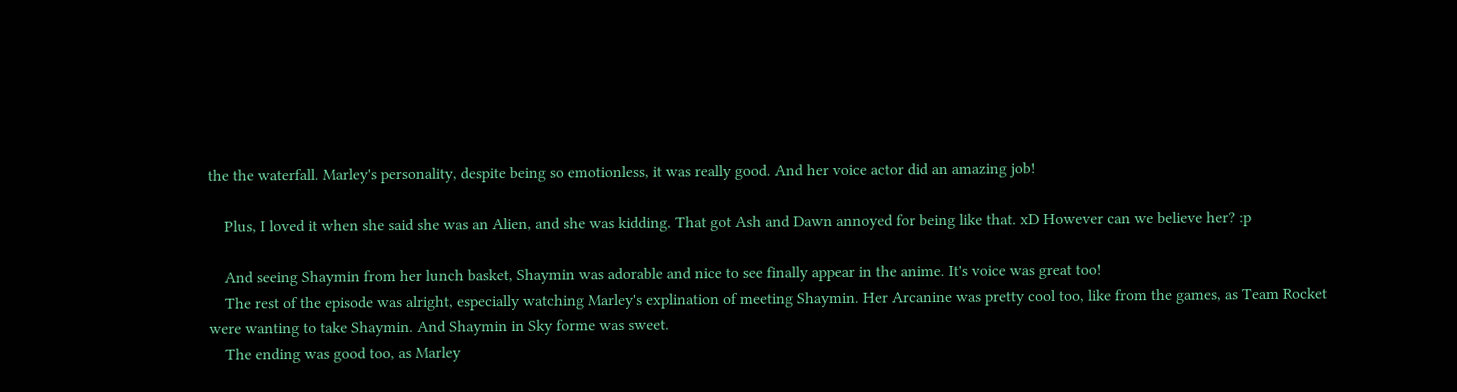the the waterfall. Marley's personality, despite being so emotionless, it was really good. And her voice actor did an amazing job!

    Plus, I loved it when she said she was an Alien, and she was kidding. That got Ash and Dawn annoyed for being like that. xD However can we believe her? :p

    And seeing Shaymin from her lunch basket, Shaymin was adorable and nice to see finally appear in the anime. It's voice was great too!
    The rest of the episode was alright, especially watching Marley's explination of meeting Shaymin. Her Arcanine was pretty cool too, like from the games, as Team Rocket were wanting to take Shaymin. And Shaymin in Sky forme was sweet.
    The ending was good too, as Marley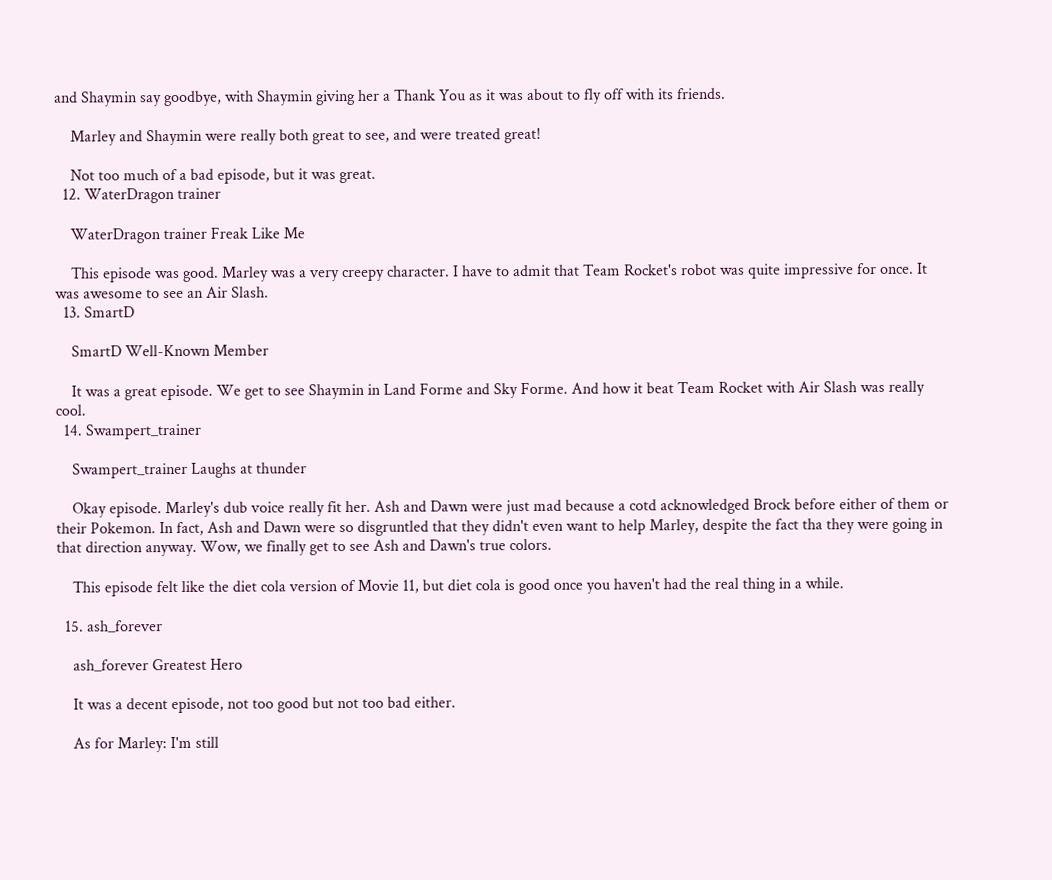and Shaymin say goodbye, with Shaymin giving her a Thank You as it was about to fly off with its friends.

    Marley and Shaymin were really both great to see, and were treated great!

    Not too much of a bad episode, but it was great.
  12. WaterDragon trainer

    WaterDragon trainer Freak Like Me

    This episode was good. Marley was a very creepy character. I have to admit that Team Rocket's robot was quite impressive for once. It was awesome to see an Air Slash.
  13. SmartD

    SmartD Well-Known Member

    It was a great episode. We get to see Shaymin in Land Forme and Sky Forme. And how it beat Team Rocket with Air Slash was really cool.
  14. Swampert_trainer

    Swampert_trainer Laughs at thunder

    Okay episode. Marley's dub voice really fit her. Ash and Dawn were just mad because a cotd acknowledged Brock before either of them or their Pokemon. In fact, Ash and Dawn were so disgruntled that they didn't even want to help Marley, despite the fact tha they were going in that direction anyway. Wow, we finally get to see Ash and Dawn's true colors.

    This episode felt like the diet cola version of Movie 11, but diet cola is good once you haven't had the real thing in a while.

  15. ash_forever

    ash_forever Greatest Hero

    It was a decent episode, not too good but not too bad either.

    As for Marley: I'm still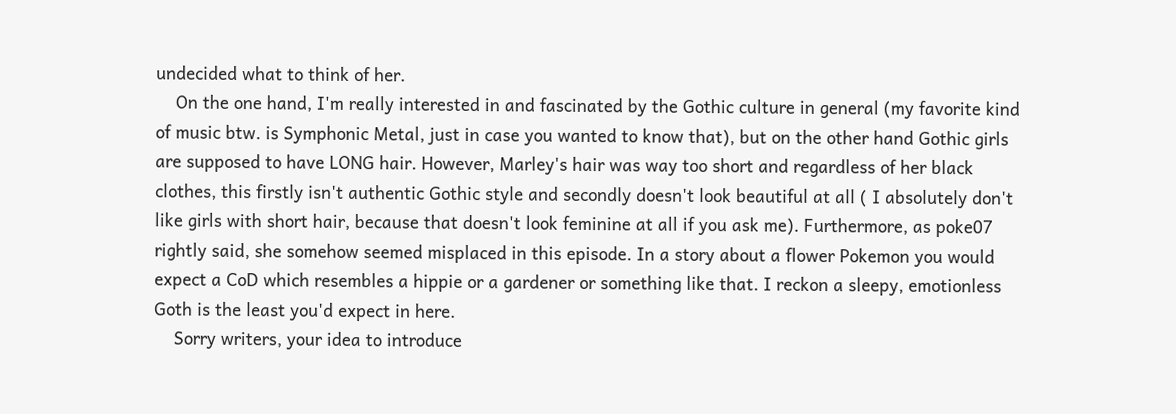undecided what to think of her.
    On the one hand, I'm really interested in and fascinated by the Gothic culture in general (my favorite kind of music btw. is Symphonic Metal, just in case you wanted to know that), but on the other hand Gothic girls are supposed to have LONG hair. However, Marley's hair was way too short and regardless of her black clothes, this firstly isn't authentic Gothic style and secondly doesn't look beautiful at all ( I absolutely don't like girls with short hair, because that doesn't look feminine at all if you ask me). Furthermore, as poke07 rightly said, she somehow seemed misplaced in this episode. In a story about a flower Pokemon you would expect a CoD which resembles a hippie or a gardener or something like that. I reckon a sleepy, emotionless Goth is the least you'd expect in here.
    Sorry writers, your idea to introduce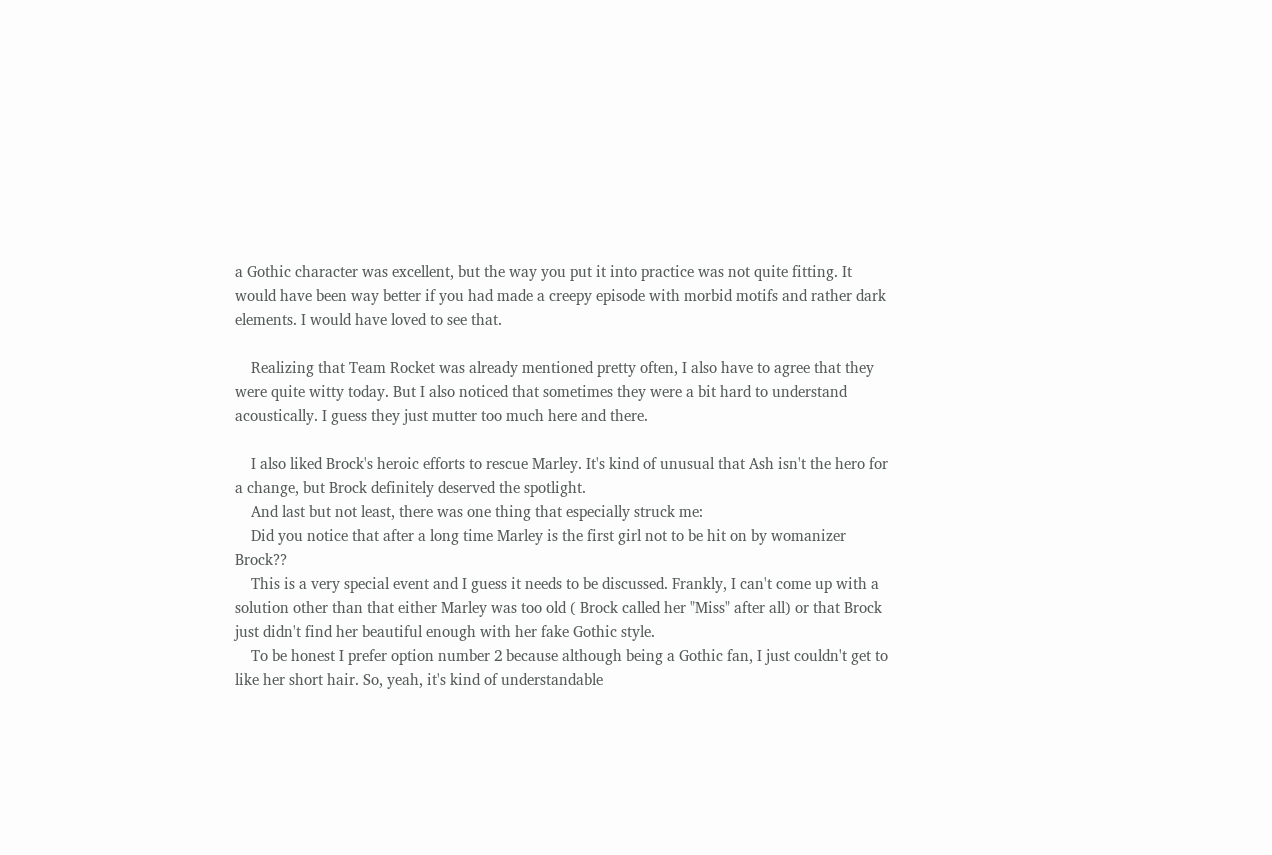a Gothic character was excellent, but the way you put it into practice was not quite fitting. It would have been way better if you had made a creepy episode with morbid motifs and rather dark elements. I would have loved to see that.

    Realizing that Team Rocket was already mentioned pretty often, I also have to agree that they were quite witty today. But I also noticed that sometimes they were a bit hard to understand acoustically. I guess they just mutter too much here and there.

    I also liked Brock's heroic efforts to rescue Marley. It's kind of unusual that Ash isn't the hero for a change, but Brock definitely deserved the spotlight.
    And last but not least, there was one thing that especially struck me:
    Did you notice that after a long time Marley is the first girl not to be hit on by womanizer Brock??
    This is a very special event and I guess it needs to be discussed. Frankly, I can't come up with a solution other than that either Marley was too old ( Brock called her "Miss" after all) or that Brock just didn't find her beautiful enough with her fake Gothic style.
    To be honest I prefer option number 2 because although being a Gothic fan, I just couldn't get to like her short hair. So, yeah, it's kind of understandable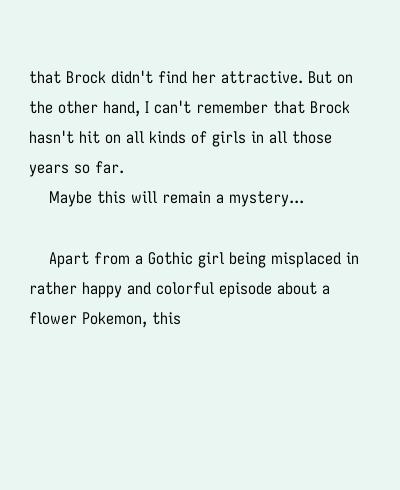that Brock didn't find her attractive. But on the other hand, I can't remember that Brock hasn't hit on all kinds of girls in all those years so far.
    Maybe this will remain a mystery...

    Apart from a Gothic girl being misplaced in rather happy and colorful episode about a flower Pokemon, this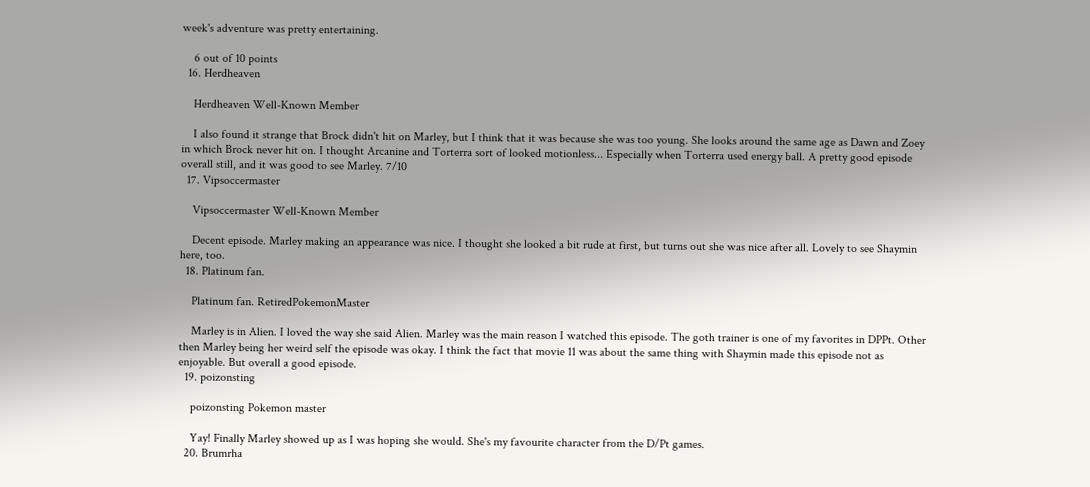week's adventure was pretty entertaining.

    6 out of 10 points
  16. Herdheaven

    Herdheaven Well-Known Member

    I also found it strange that Brock didn't hit on Marley, but I think that it was because she was too young. She looks around the same age as Dawn and Zoey in which Brock never hit on. I thought Arcanine and Torterra sort of looked motionless... Especially when Torterra used energy ball. A pretty good episode overall still, and it was good to see Marley. 7/10
  17. Vipsoccermaster

    Vipsoccermaster Well-Known Member

    Decent episode. Marley making an appearance was nice. I thought she looked a bit rude at first, but turns out she was nice after all. Lovely to see Shaymin here, too.
  18. Platinum fan.

    Platinum fan. RetiredPokemonMaster

    Marley is in Alien. I loved the way she said Alien. Marley was the main reason I watched this episode. The goth trainer is one of my favorites in DPPt. Other then Marley being her weird self the episode was okay. I think the fact that movie 11 was about the same thing with Shaymin made this episode not as enjoyable. But overall a good episode.
  19. poizonsting

    poizonsting Pokemon master

    Yay! Finally Marley showed up as I was hoping she would. She's my favourite character from the D/Pt games.
  20. Brumrha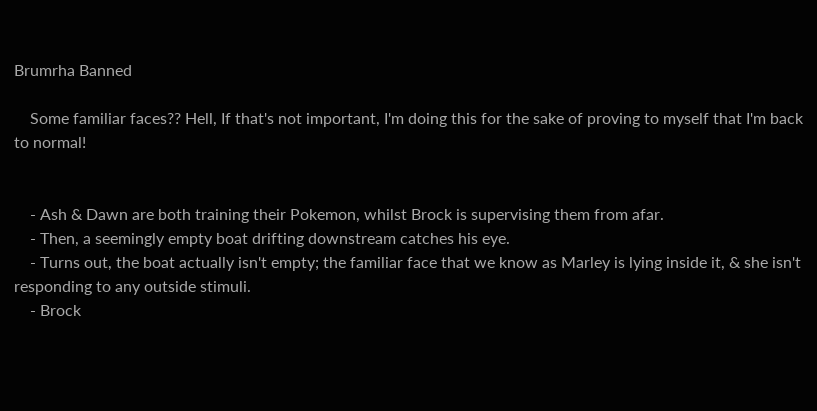Brumrha Banned

    Some familiar faces?? Hell, If that's not important, I'm doing this for the sake of proving to myself that I'm back to normal!


    - Ash & Dawn are both training their Pokemon, whilst Brock is supervising them from afar.
    - Then, a seemingly empty boat drifting downstream catches his eye.
    - Turns out, the boat actually isn't empty; the familiar face that we know as Marley is lying inside it, & she isn't responding to any outside stimuli.
    - Brock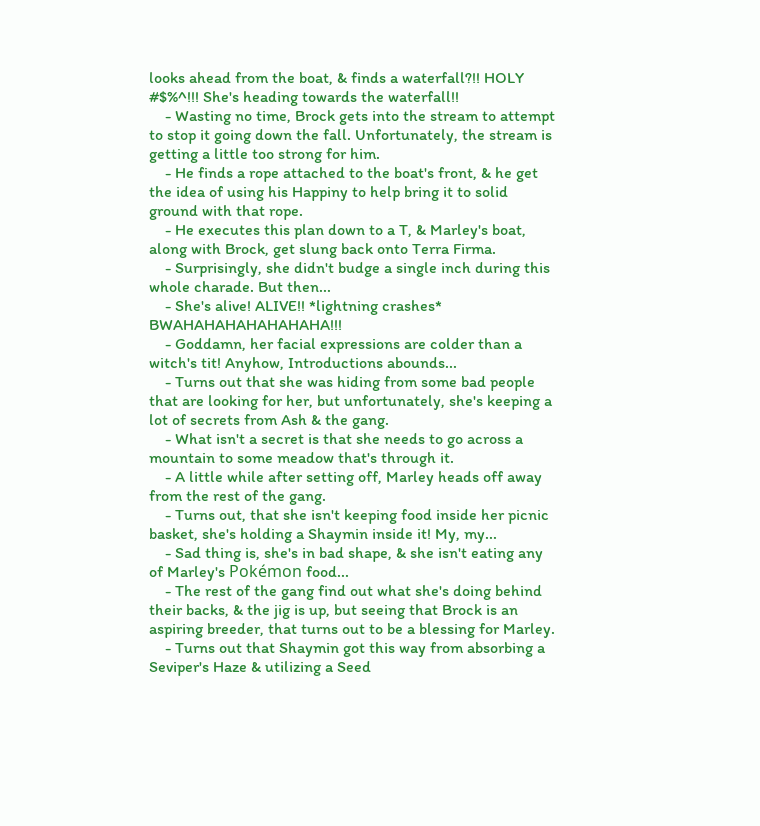looks ahead from the boat, & finds a waterfall?!! HOLY #$%^!!! She's heading towards the waterfall!!
    - Wasting no time, Brock gets into the stream to attempt to stop it going down the fall. Unfortunately, the stream is getting a little too strong for him.
    - He finds a rope attached to the boat's front, & he get the idea of using his Happiny to help bring it to solid ground with that rope.
    - He executes this plan down to a T, & Marley's boat, along with Brock, get slung back onto Terra Firma.
    - Surprisingly, she didn't budge a single inch during this whole charade. But then...
    - She's alive! ALIVE!! *lightning crashes* BWAHAHAHAHAHAHAHA!!!
    - Goddamn, her facial expressions are colder than a witch's tit! Anyhow, Introductions abounds...
    - Turns out that she was hiding from some bad people that are looking for her, but unfortunately, she's keeping a lot of secrets from Ash & the gang.
    - What isn't a secret is that she needs to go across a mountain to some meadow that's through it.
    - A little while after setting off, Marley heads off away from the rest of the gang.
    - Turns out, that she isn't keeping food inside her picnic basket, she's holding a Shaymin inside it! My, my...
    - Sad thing is, she's in bad shape, & she isn't eating any of Marley's Pokémon food...
    - The rest of the gang find out what she's doing behind their backs, & the jig is up, but seeing that Brock is an aspiring breeder, that turns out to be a blessing for Marley.
    - Turns out that Shaymin got this way from absorbing a Seviper's Haze & utilizing a Seed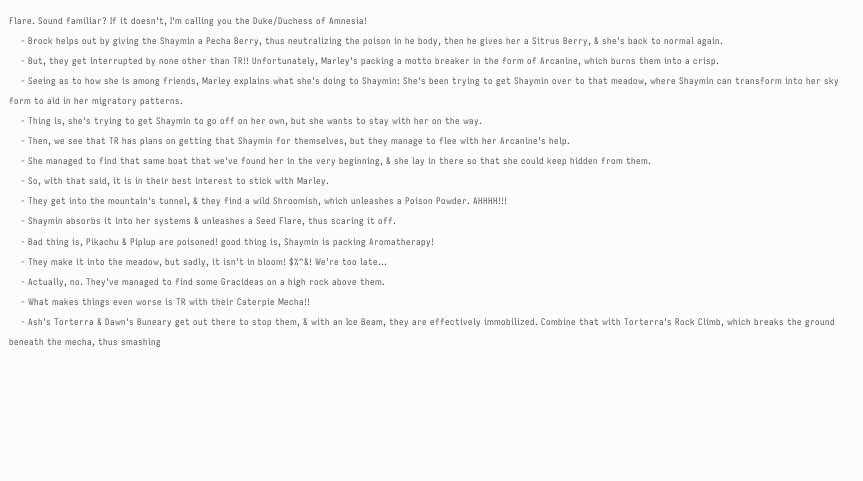Flare. Sound familiar? If it doesn't, I'm calling you the Duke/Duchess of Amnesia!
    - Brock helps out by giving the Shaymin a Pecha Berry, thus neutralizing the poison in he body, then he gives her a Sitrus Berry, & she's back to normal again.
    - But, they get interrupted by none other than TR!! Unfortunately, Marley's packing a motto breaker in the form of Arcanine, which burns them into a crisp.
    - Seeing as to how she is among friends, Marley explains what she's doing to Shaymin: She's been trying to get Shaymin over to that meadow, where Shaymin can transform into her sky form to aid in her migratory patterns.
    - Thing is, she's trying to get Shaymin to go off on her own, but she wants to stay with her on the way.
    - Then, we see that TR has plans on getting that Shaymin for themselves, but they manage to flee with her Arcanine's help.
    - She managed to find that same boat that we've found her in the very beginning, & she lay in there so that she could keep hidden from them.
    - So, with that said, it is in their best interest to stick with Marley.
    - They get into the mountain's tunnel, & they find a wild Shroomish, which unleashes a Poison Powder. AHHHH!!!
    - Shaymin absorbs it into her systems & unleashes a Seed Flare, thus scaring it off.
    - Bad thing is, Pikachu & Piplup are poisoned! good thing is, Shaymin is packing Aromatherapy!
    - They make it into the meadow, but sadly, it isn't in bloom! $%^&! We're too late...
    - Actually, no. They've managed to find some Gracideas on a high rock above them.
    - What makes things even worse is TR with their Caterpie Mecha!!
    - Ash's Torterra & Dawn's Buneary get out there to stop them, & with an Ice Beam, they are effectively immobilized. Combine that with Torterra's Rock Climb, which breaks the ground beneath the mecha, thus smashing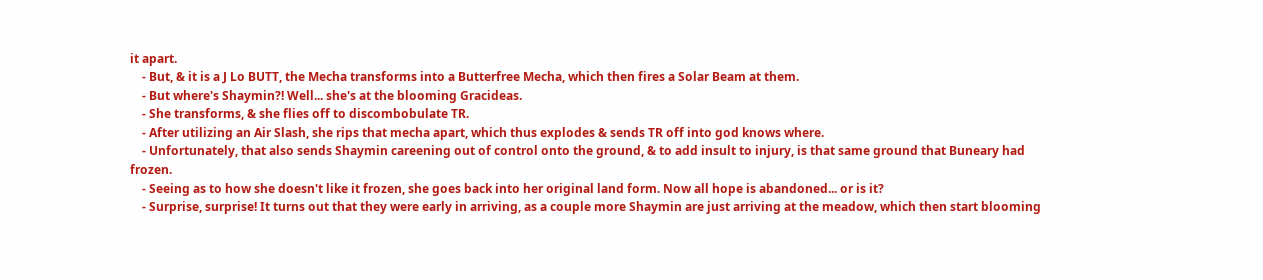it apart.
    - But, & it is a J Lo BUTT, the Mecha transforms into a Butterfree Mecha, which then fires a Solar Beam at them.
    - But where's Shaymin?! Well... she's at the blooming Gracideas.
    - She transforms, & she flies off to discombobulate TR.
    - After utilizing an Air Slash, she rips that mecha apart, which thus explodes & sends TR off into god knows where.
    - Unfortunately, that also sends Shaymin careening out of control onto the ground, & to add insult to injury, is that same ground that Buneary had frozen.
    - Seeing as to how she doesn't like it frozen, she goes back into her original land form. Now all hope is abandoned... or is it?
    - Surprise, surprise! It turns out that they were early in arriving, as a couple more Shaymin are just arriving at the meadow, which then start blooming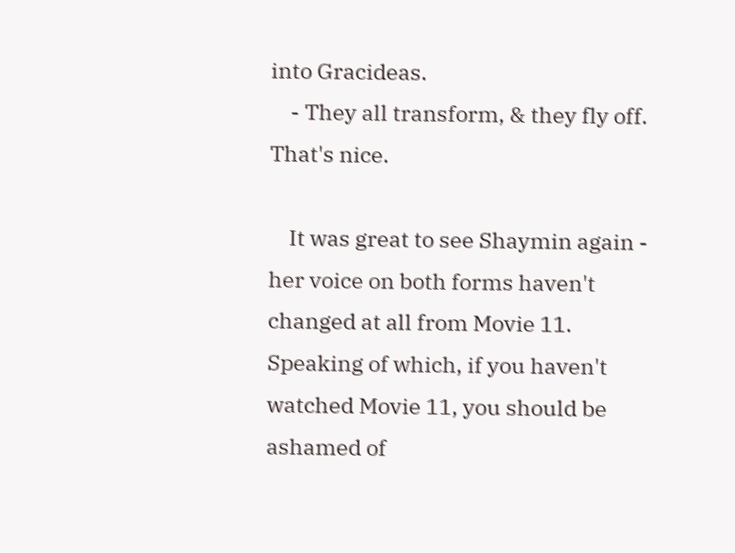into Gracideas.
    - They all transform, & they fly off. That's nice.

    It was great to see Shaymin again - her voice on both forms haven't changed at all from Movie 11. Speaking of which, if you haven't watched Movie 11, you should be ashamed of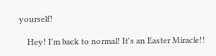yourself!

    Hey! I'm back to normal! It's an Easter Miracle!!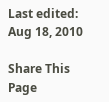Last edited: Aug 18, 2010

Share This Page